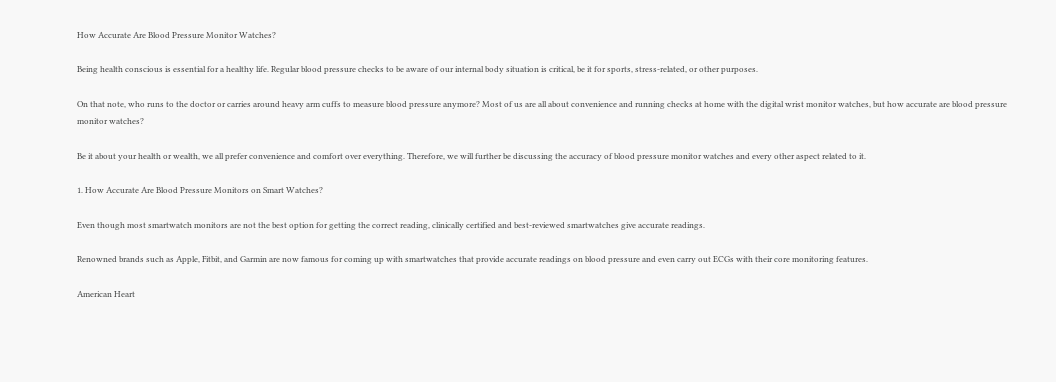How Accurate Are Blood Pressure Monitor Watches?

Being health conscious is essential for a healthy life. Regular blood pressure checks to be aware of our internal body situation is critical, be it for sports, stress-related, or other purposes.

On that note, who runs to the doctor or carries around heavy arm cuffs to measure blood pressure anymore? Most of us are all about convenience and running checks at home with the digital wrist monitor watches, but how accurate are blood pressure monitor watches?

Be it about your health or wealth, we all prefer convenience and comfort over everything. Therefore, we will further be discussing the accuracy of blood pressure monitor watches and every other aspect related to it.

1. How Accurate Are Blood Pressure Monitors on Smart Watches?

Even though most smartwatch monitors are not the best option for getting the correct reading, clinically certified and best-reviewed smartwatches give accurate readings.

Renowned brands such as Apple, Fitbit, and Garmin are now famous for coming up with smartwatches that provide accurate readings on blood pressure and even carry out ECGs with their core monitoring features.

American Heart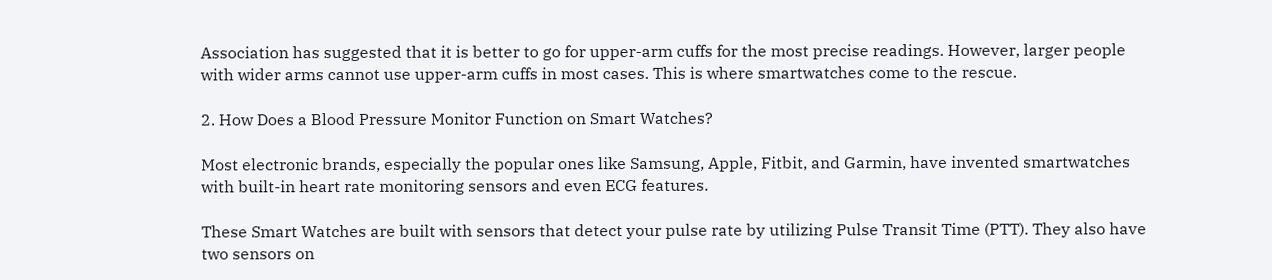Association has suggested that it is better to go for upper-arm cuffs for the most precise readings. However, larger people with wider arms cannot use upper-arm cuffs in most cases. This is where smartwatches come to the rescue.

2. How Does a Blood Pressure Monitor Function on Smart Watches?

Most electronic brands, especially the popular ones like Samsung, Apple, Fitbit, and Garmin, have invented smartwatches with built-in heart rate monitoring sensors and even ECG features.

These Smart Watches are built with sensors that detect your pulse rate by utilizing Pulse Transit Time (PTT). They also have two sensors on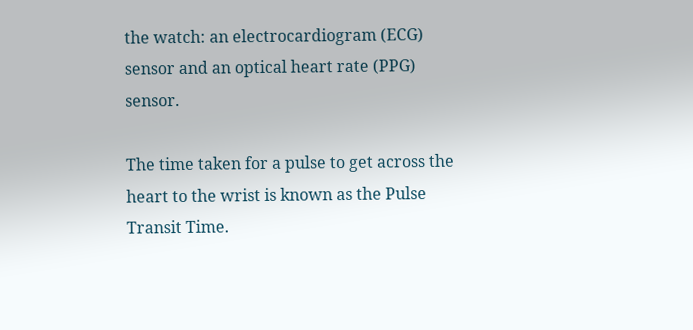the watch: an electrocardiogram (ECG) sensor and an optical heart rate (PPG) sensor.

The time taken for a pulse to get across the heart to the wrist is known as the Pulse Transit Time.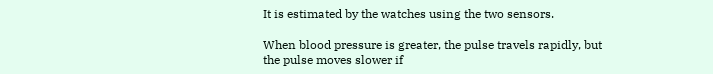It is estimated by the watches using the two sensors.

When blood pressure is greater, the pulse travels rapidly, but the pulse moves slower if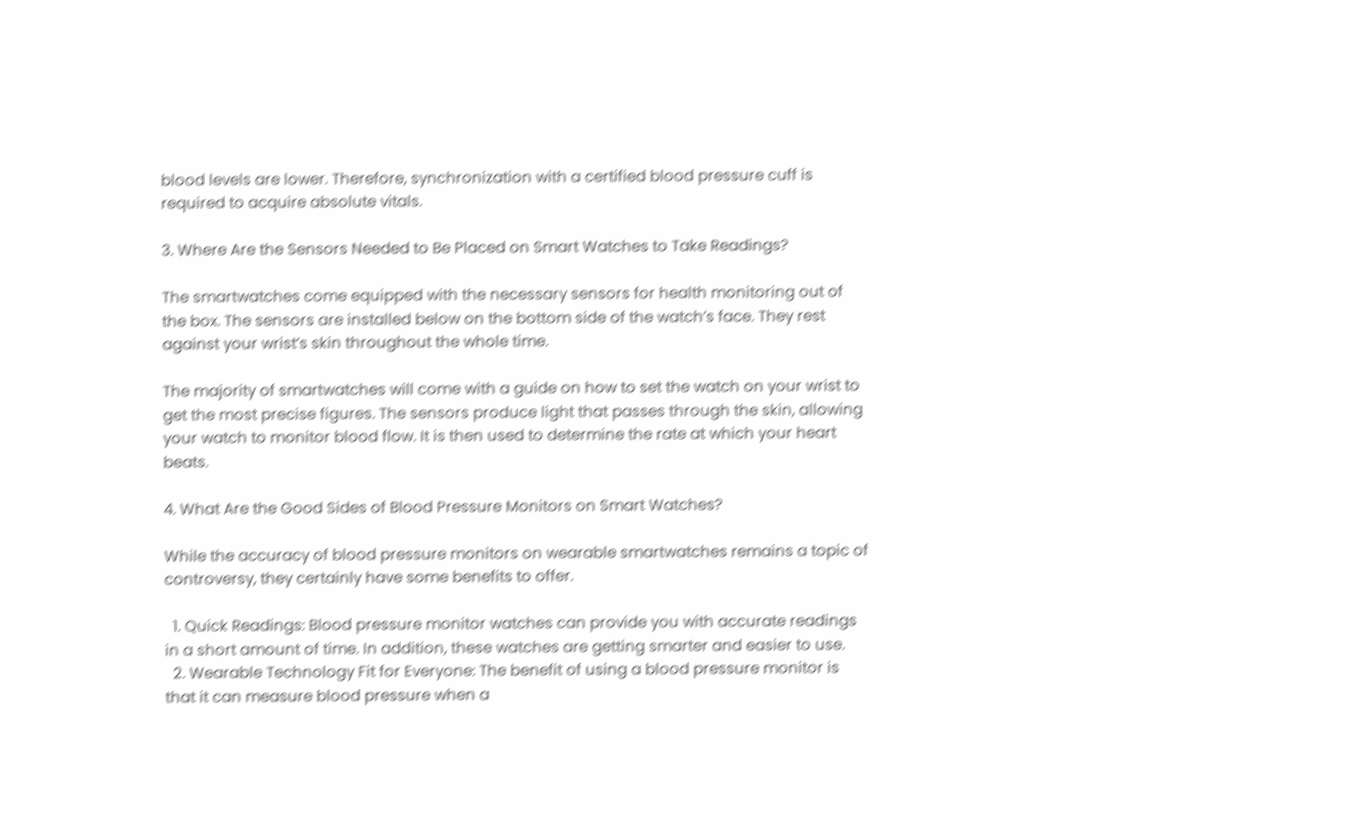blood levels are lower. Therefore, synchronization with a certified blood pressure cuff is required to acquire absolute vitals.

3. Where Are the Sensors Needed to Be Placed on Smart Watches to Take Readings?

The smartwatches come equipped with the necessary sensors for health monitoring out of the box. The sensors are installed below on the bottom side of the watch’s face. They rest against your wrist’s skin throughout the whole time.

The majority of smartwatches will come with a guide on how to set the watch on your wrist to get the most precise figures. The sensors produce light that passes through the skin, allowing your watch to monitor blood flow. It is then used to determine the rate at which your heart beats.

4. What Are the Good Sides of Blood Pressure Monitors on Smart Watches?

While the accuracy of blood pressure monitors on wearable smartwatches remains a topic of controversy, they certainly have some benefits to offer.

  1. Quick Readings: Blood pressure monitor watches can provide you with accurate readings in a short amount of time. In addition, these watches are getting smarter and easier to use.
  2. Wearable Technology Fit for Everyone: The benefit of using a blood pressure monitor is that it can measure blood pressure when a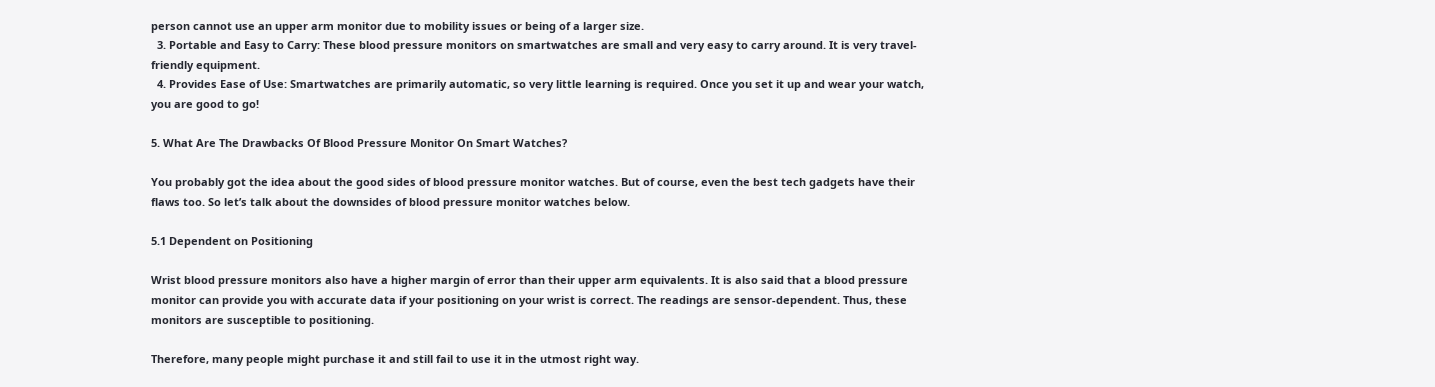person cannot use an upper arm monitor due to mobility issues or being of a larger size.
  3. Portable and Easy to Carry: These blood pressure monitors on smartwatches are small and very easy to carry around. It is very travel-friendly equipment.
  4. Provides Ease of Use: Smartwatches are primarily automatic, so very little learning is required. Once you set it up and wear your watch, you are good to go!

5. What Are The Drawbacks Of Blood Pressure Monitor On Smart Watches?

You probably got the idea about the good sides of blood pressure monitor watches. But of course, even the best tech gadgets have their flaws too. So let’s talk about the downsides of blood pressure monitor watches below.

5.1 Dependent on Positioning

Wrist blood pressure monitors also have a higher margin of error than their upper arm equivalents. It is also said that a blood pressure monitor can provide you with accurate data if your positioning on your wrist is correct. The readings are sensor-dependent. Thus, these monitors are susceptible to positioning.

Therefore, many people might purchase it and still fail to use it in the utmost right way.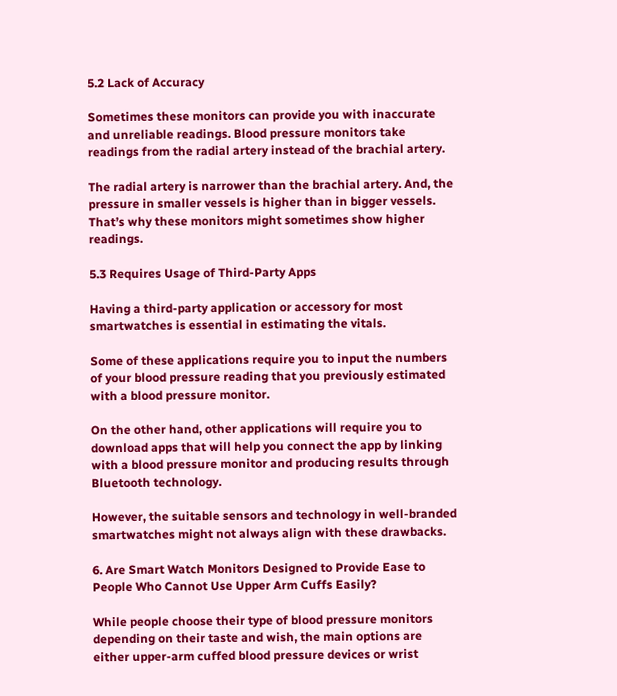5.2 Lack of Accuracy

Sometimes these monitors can provide you with inaccurate and unreliable readings. Blood pressure monitors take readings from the radial artery instead of the brachial artery.

The radial artery is narrower than the brachial artery. And, the pressure in smaller vessels is higher than in bigger vessels. That’s why these monitors might sometimes show higher readings.

5.3 Requires Usage of Third-Party Apps

Having a third-party application or accessory for most smartwatches is essential in estimating the vitals.

Some of these applications require you to input the numbers of your blood pressure reading that you previously estimated with a blood pressure monitor.

On the other hand, other applications will require you to download apps that will help you connect the app by linking with a blood pressure monitor and producing results through Bluetooth technology.

However, the suitable sensors and technology in well-branded smartwatches might not always align with these drawbacks.

6. Are Smart Watch Monitors Designed to Provide Ease to People Who Cannot Use Upper Arm Cuffs Easily?

While people choose their type of blood pressure monitors depending on their taste and wish, the main options are either upper-arm cuffed blood pressure devices or wrist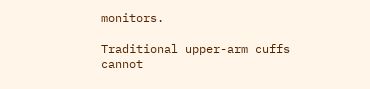monitors.

Traditional upper-arm cuffs cannot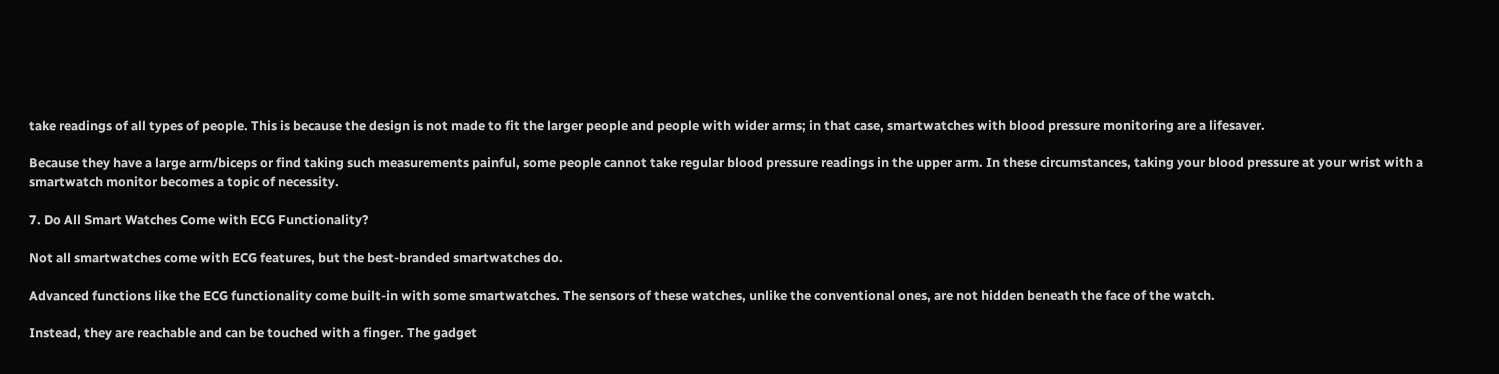take readings of all types of people. This is because the design is not made to fit the larger people and people with wider arms; in that case, smartwatches with blood pressure monitoring are a lifesaver.

Because they have a large arm/biceps or find taking such measurements painful, some people cannot take regular blood pressure readings in the upper arm. In these circumstances, taking your blood pressure at your wrist with a smartwatch monitor becomes a topic of necessity.

7. Do All Smart Watches Come with ECG Functionality?

Not all smartwatches come with ECG features, but the best-branded smartwatches do.

Advanced functions like the ECG functionality come built-in with some smartwatches. The sensors of these watches, unlike the conventional ones, are not hidden beneath the face of the watch.

Instead, they are reachable and can be touched with a finger. The gadget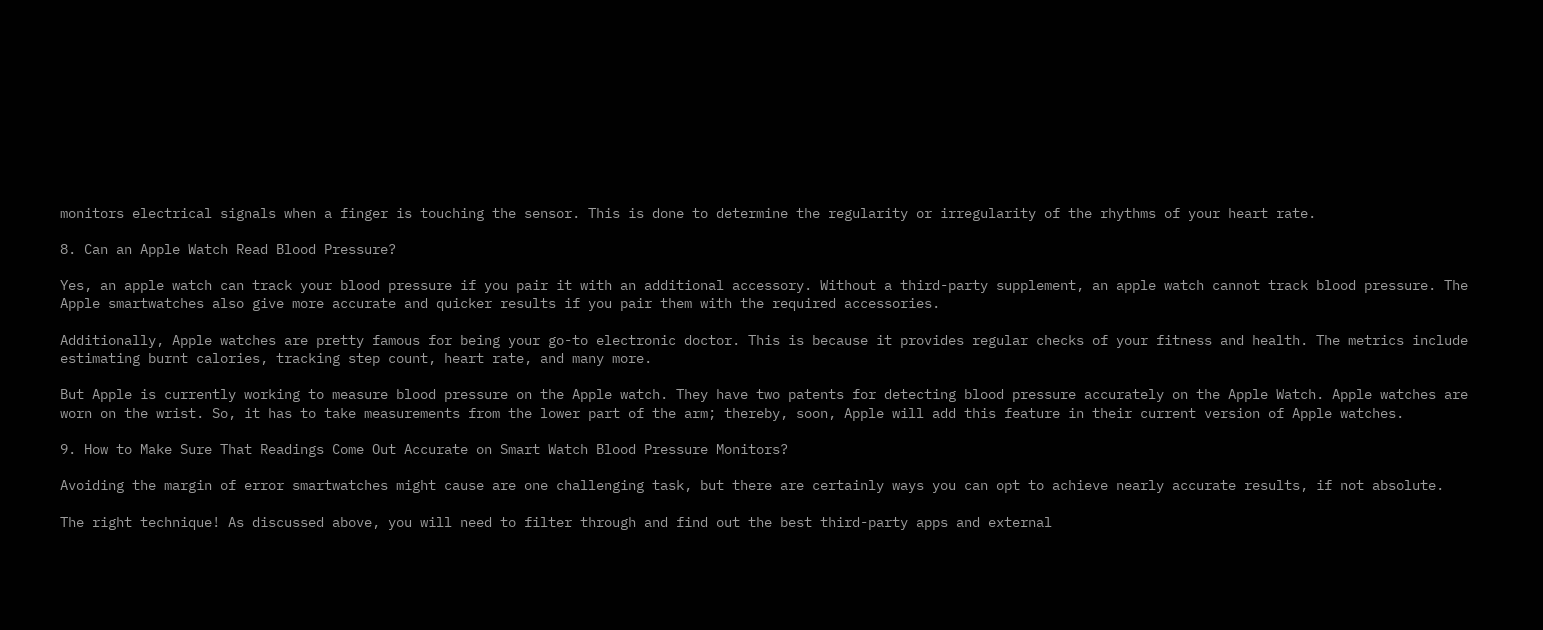monitors electrical signals when a finger is touching the sensor. This is done to determine the regularity or irregularity of the rhythms of your heart rate.

8. Can an Apple Watch Read Blood Pressure?

Yes, an apple watch can track your blood pressure if you pair it with an additional accessory. Without a third-party supplement, an apple watch cannot track blood pressure. The Apple smartwatches also give more accurate and quicker results if you pair them with the required accessories.

Additionally, Apple watches are pretty famous for being your go-to electronic doctor. This is because it provides regular checks of your fitness and health. The metrics include estimating burnt calories, tracking step count, heart rate, and many more.

But Apple is currently working to measure blood pressure on the Apple watch. They have two patents for detecting blood pressure accurately on the Apple Watch. Apple watches are worn on the wrist. So, it has to take measurements from the lower part of the arm; thereby, soon, Apple will add this feature in their current version of Apple watches.

9. How to Make Sure That Readings Come Out Accurate on Smart Watch Blood Pressure Monitors?

Avoiding the margin of error smartwatches might cause are one challenging task, but there are certainly ways you can opt to achieve nearly accurate results, if not absolute.

The right technique! As discussed above, you will need to filter through and find out the best third-party apps and external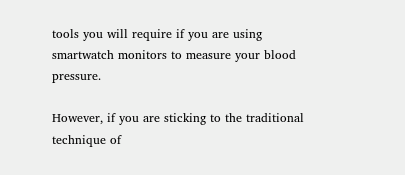tools you will require if you are using smartwatch monitors to measure your blood pressure.

However, if you are sticking to the traditional technique of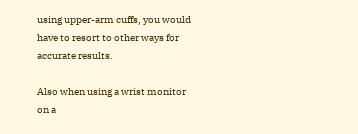using upper-arm cuffs, you would have to resort to other ways for accurate results.

Also when using a wrist monitor on a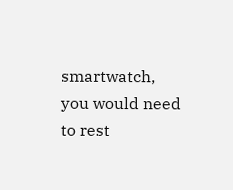smartwatch, you would need to rest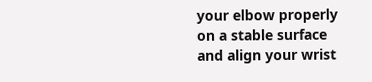your elbow properly on a stable surface and align your wrist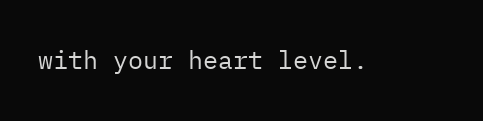with your heart level.